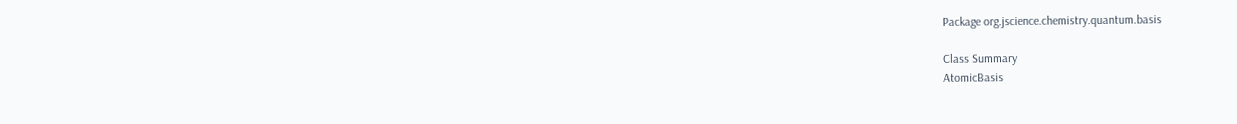Package org.jscience.chemistry.quantum.basis

Class Summary
AtomicBasis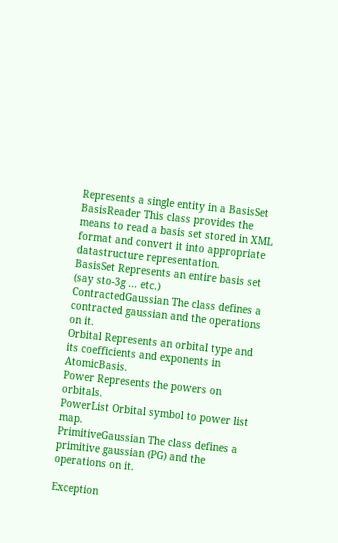Represents a single entity in a BasisSet
BasisReader This class provides the means to read a basis set stored in XML format and convert it into appropriate datastructure representation.
BasisSet Represents an entire basis set (say sto-3g ... etc.)
ContractedGaussian The class defines a contracted gaussian and the operations on it.
Orbital Represents an orbital type and its coefficients and exponents in AtomicBasis.
Power Represents the powers on orbitals.
PowerList Orbital symbol to power list map.
PrimitiveGaussian The class defines a primitive gaussian (PG) and the operations on it.

Exception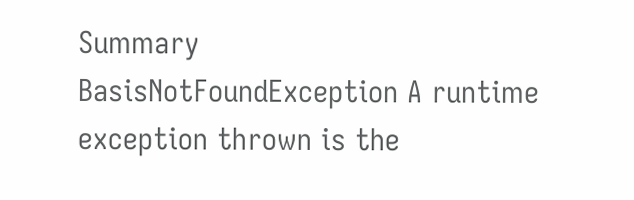Summary
BasisNotFoundException A runtime exception thrown is the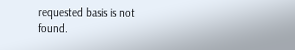requested basis is not found.